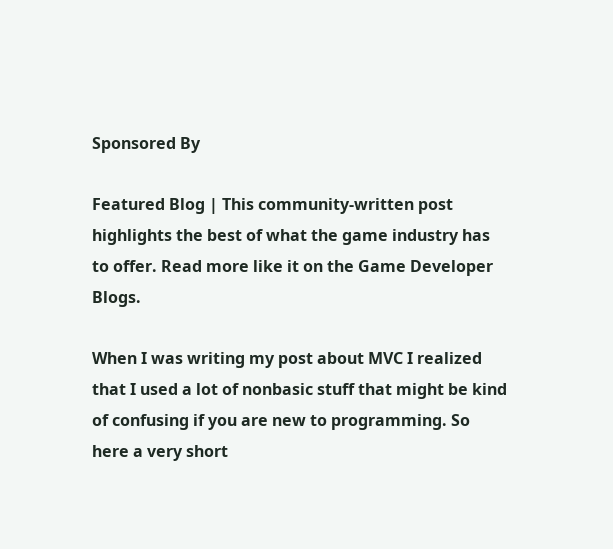Sponsored By

Featured Blog | This community-written post highlights the best of what the game industry has to offer. Read more like it on the Game Developer Blogs.

When I was writing my post about MVC I realized that I used a lot of nonbasic stuff that might be kind of confusing if you are new to programming. So here a very short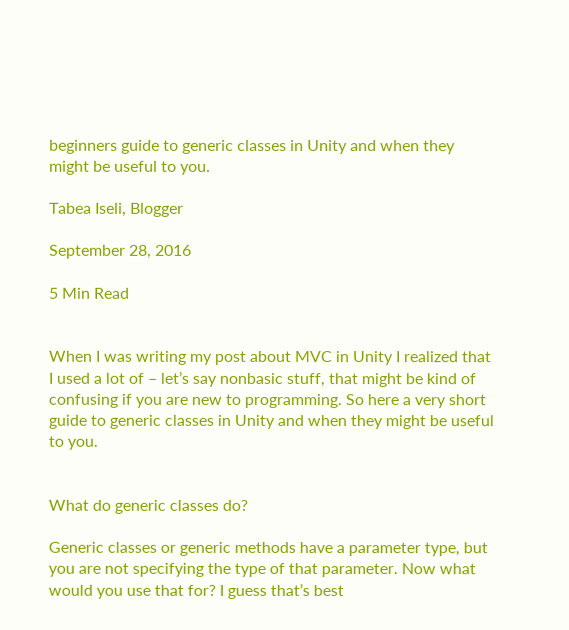beginners guide to generic classes in Unity and when they might be useful to you.

Tabea Iseli, Blogger

September 28, 2016

5 Min Read


When I was writing my post about MVC in Unity I realized that I used a lot of – let’s say nonbasic stuff, that might be kind of confusing if you are new to programming. So here a very short guide to generic classes in Unity and when they might be useful to you.


What do generic classes do?

Generic classes or generic methods have a parameter type, but you are not specifying the type of that parameter. Now what would you use that for? I guess that’s best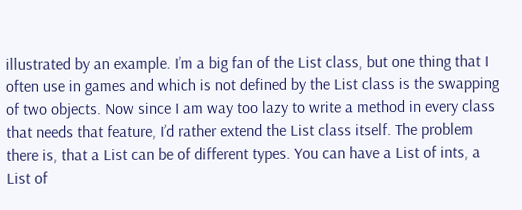illustrated by an example. I’m a big fan of the List class, but one thing that I often use in games and which is not defined by the List class is the swapping of two objects. Now since I am way too lazy to write a method in every class that needs that feature, I’d rather extend the List class itself. The problem there is, that a List can be of different types. You can have a List of ints, a List of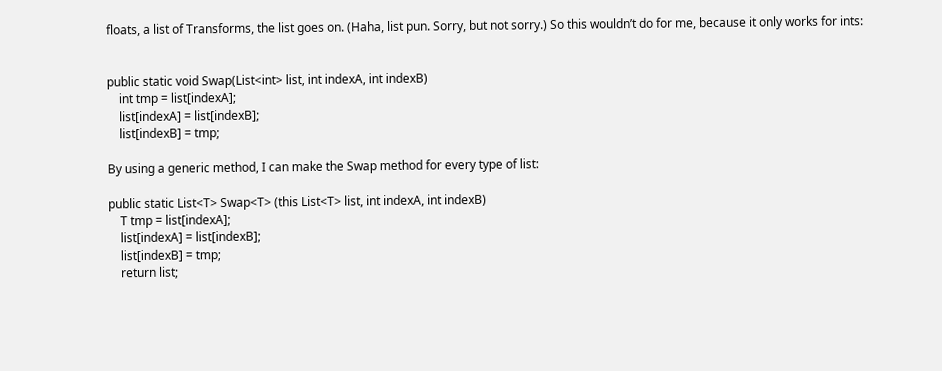floats, a list of Transforms, the list goes on. (Haha, list pun. Sorry, but not sorry.) So this wouldn’t do for me, because it only works for ints:


public static void Swap(List<int> list, int indexA, int indexB)
    int tmp = list[indexA];
    list[indexA] = list[indexB];
    list[indexB] = tmp;

By using a generic method, I can make the Swap method for every type of list:

public static List<T> Swap<T> (this List<T> list, int indexA, int indexB)
    T tmp = list[indexA];
    list[indexA] = list[indexB];
    list[indexB] = tmp;
    return list;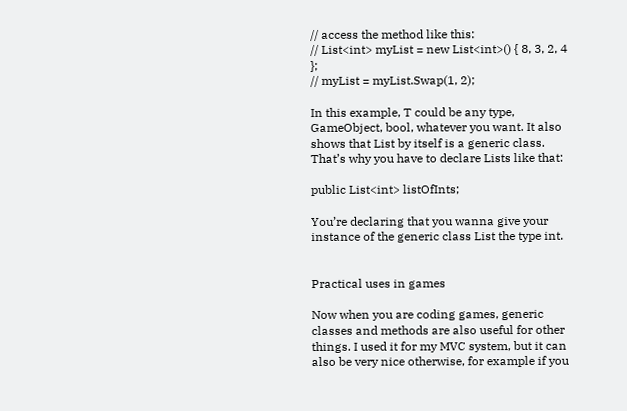// access the method like this:
// List<int> myList = new List<int>() { 8, 3, 2, 4 };
// myList = myList.Swap(1, 2);

In this example, T could be any type, GameObject, bool, whatever you want. It also shows that List by itself is a generic class. That’s why you have to declare Lists like that:

public List<int> listOfInts;

You’re declaring that you wanna give your instance of the generic class List the type int.


Practical uses in games

Now when you are coding games, generic classes and methods are also useful for other things. I used it for my MVC system, but it can also be very nice otherwise, for example if you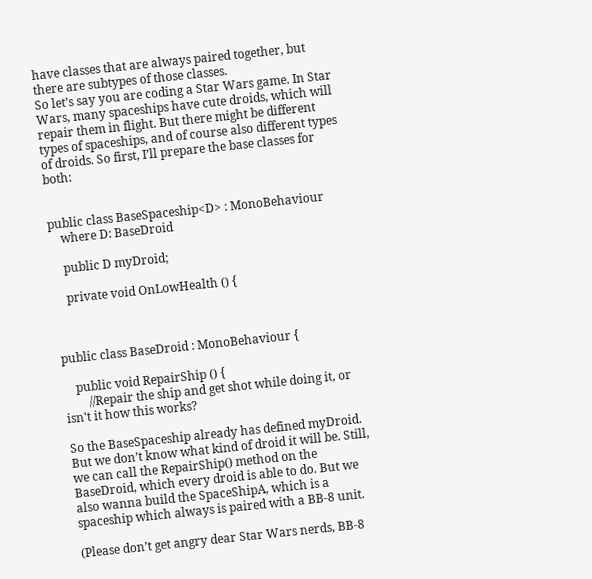have classes that are always paired together, but there are subtypes of those classes.
So let’s say you are coding a Star Wars game. In Star Wars, many spaceships have cute droids, which will repair them in flight. But there might be different types of spaceships, and of course also different types of droids. So first, I’ll prepare the base classes for both:


public class BaseSpaceship<D> : MonoBehaviour
    where D: BaseDroid

    public D myDroid;

    private void OnLowHealth () {



public class BaseDroid : MonoBehaviour {

    public void RepairShip () {
        //Repair the ship and get shot while doing it, or isn't it how this works?

So the BaseSpaceship already has defined myDroid. But we don’t know what kind of droid it will be. Still, we can call the RepairShip() method on the BaseDroid, which every droid is able to do. But we also wanna build the SpaceShipA, which is a spaceship which always is paired with a BB-8 unit.

(Please don’t get angry dear Star Wars nerds, BB-8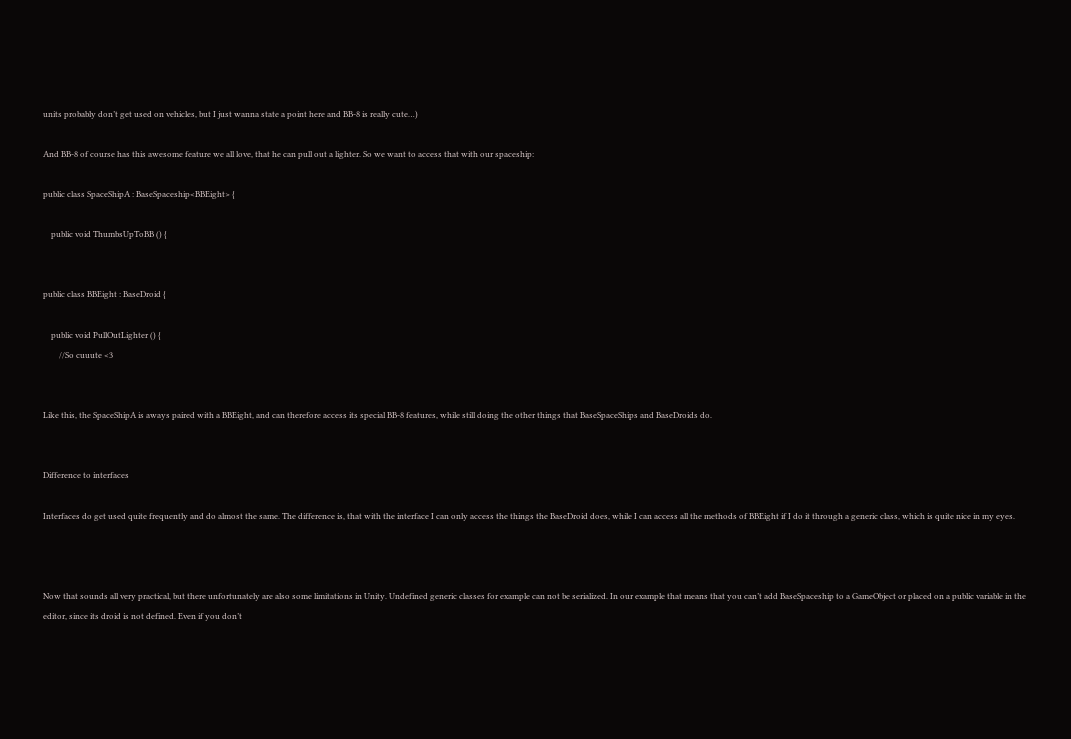units probably don’t get used on vehicles, but I just wanna state a point here and BB-8 is really cute…)

And BB-8 of course has this awesome feature we all love, that he can pull out a lighter. So we want to access that with our spaceship:

public class SpaceShipA : BaseSpaceship<BBEight> {

    public void ThumbsUpToBB () {


public class BBEight : BaseDroid {

    public void PullOutLighter () {
        //So cuuute <3


Like this, the SpaceShipA is aways paired with a BBEight, and can therefore access its special BB-8 features, while still doing the other things that BaseSpaceShips and BaseDroids do.


Difference to interfaces

Interfaces do get used quite frequently and do almost the same. The difference is, that with the interface I can only access the things the BaseDroid does, while I can access all the methods of BBEight if I do it through a generic class, which is quite nice in my eyes.



Now that sounds all very practical, but there unfortunately are also some limitations in Unity. Undefined generic classes for example can not be serialized. In our example that means that you can’t add BaseSpaceship to a GameObject or placed on a public variable in the editor, since its droid is not defined. Even if you don’t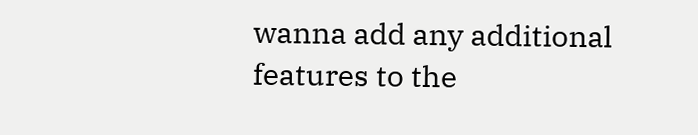wanna add any additional features to the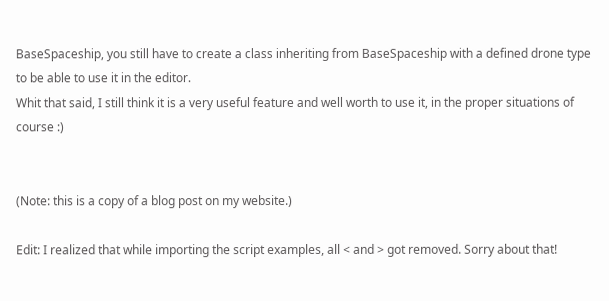BaseSpaceship, you still have to create a class inheriting from BaseSpaceship with a defined drone type to be able to use it in the editor.
Whit that said, I still think it is a very useful feature and well worth to use it, in the proper situations of course :)


(Note: this is a copy of a blog post on my website.)

Edit: I realized that while importing the script examples, all < and > got removed. Sorry about that!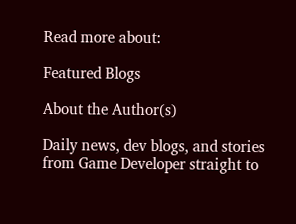Read more about:

Featured Blogs

About the Author(s)

Daily news, dev blogs, and stories from Game Developer straight to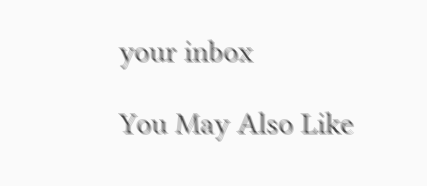your inbox

You May Also Like